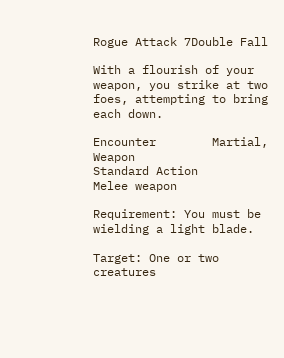Rogue Attack 7Double Fall

With a flourish of your weapon, you strike at two foes, attempting to bring each down.

Encounter        Martial, Weapon
Standard Action      Melee weapon

Requirement: You must be wielding a light blade.

Target: One or two creatures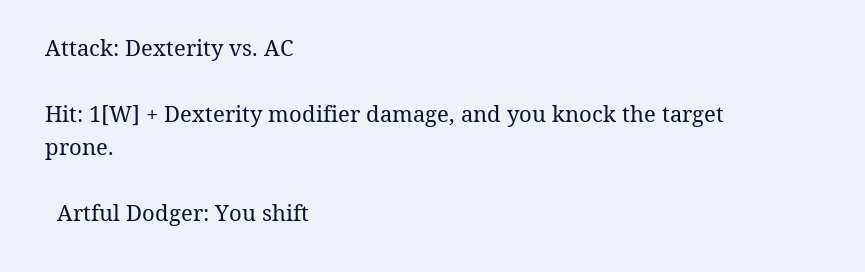Attack: Dexterity vs. AC

Hit: 1[W] + Dexterity modifier damage, and you knock the target prone.

  Artful Dodger: You shift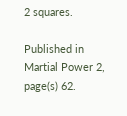2 squares.

Published in Martial Power 2, page(s) 62.